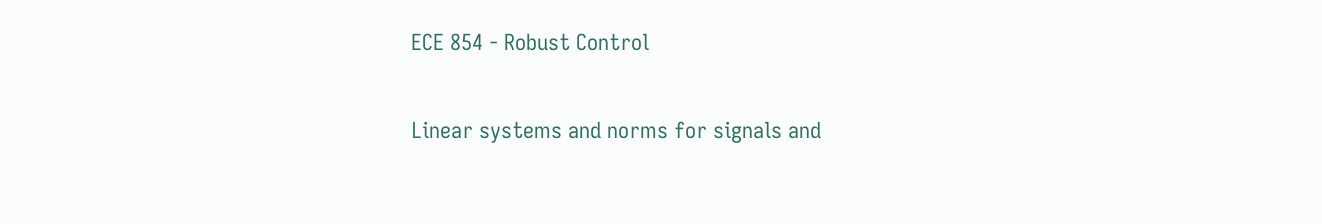ECE 854 - Robust Control

Linear systems and norms for signals and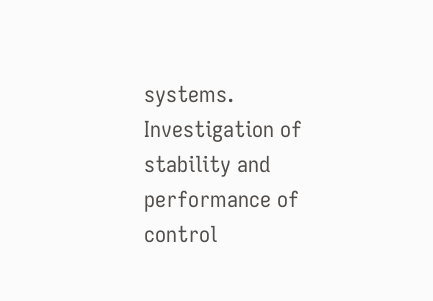systems. Investigation of stability and performance of control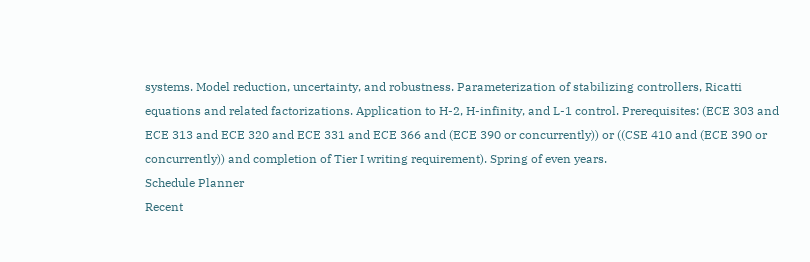systems. Model reduction, uncertainty, and robustness. Parameterization of stabilizing controllers, Ricatti equations and related factorizations. Application to H-2, H-infinity, and L-1 control. Prerequisites: (ECE 303 and ECE 313 and ECE 320 and ECE 331 and ECE 366 and (ECE 390 or concurrently)) or ((CSE 410 and (ECE 390 or concurrently)) and completion of Tier I writing requirement). Spring of even years.
Schedule Planner
Recent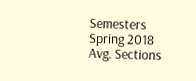Semesters
Spring 2018
Avg. Sections